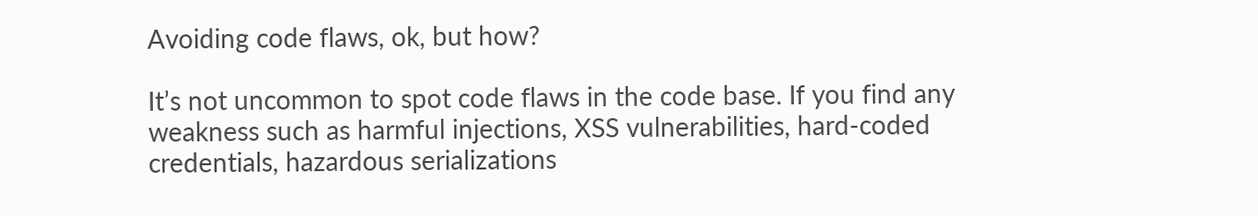Avoiding code flaws, ok, but how?

It’s not uncommon to spot code flaws in the code base. If you find any weakness such as harmful injections, XSS vulnerabilities, hard-coded credentials, hazardous serializations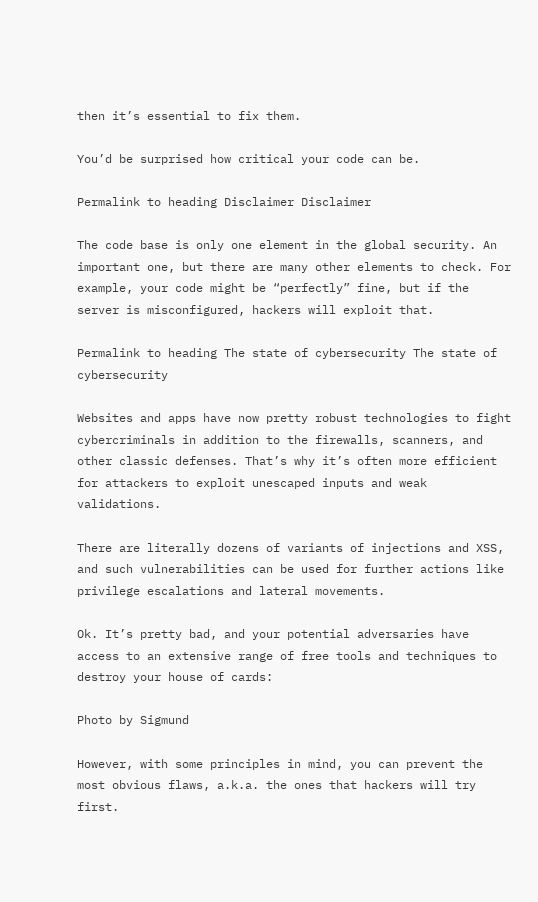then it’s essential to fix them.

You’d be surprised how critical your code can be.

Permalink to heading Disclaimer Disclaimer

The code base is only one element in the global security. An important one, but there are many other elements to check. For example, your code might be “perfectly” fine, but if the server is misconfigured, hackers will exploit that.

Permalink to heading The state of cybersecurity The state of cybersecurity

Websites and apps have now pretty robust technologies to fight cybercriminals in addition to the firewalls, scanners, and other classic defenses. That’s why it’s often more efficient for attackers to exploit unescaped inputs and weak validations.

There are literally dozens of variants of injections and XSS, and such vulnerabilities can be used for further actions like privilege escalations and lateral movements.

Ok. It’s pretty bad, and your potential adversaries have access to an extensive range of free tools and techniques to destroy your house of cards:

Photo by Sigmund

However, with some principles in mind, you can prevent the most obvious flaws, a.k.a. the ones that hackers will try first.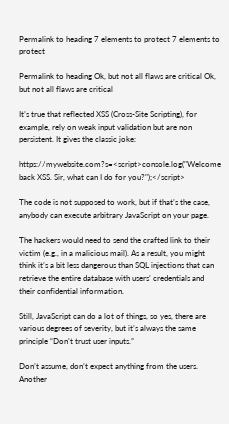Permalink to heading 7 elements to protect 7 elements to protect

Permalink to heading Ok, but not all flaws are critical Ok, but not all flaws are critical

It’s true that reflected XSS (Cross-Site Scripting), for example, rely on weak input validation but are non persistent. It gives the classic joke:

https://mywebsite.com?s=<script>console.log("Welcome back XSS. Sir, what can I do for you?");</script>

The code is not supposed to work, but if that’s the case, anybody can execute arbitrary JavaScript on your page.

The hackers would need to send the crafted link to their victim (e.g., in a malicious mail). As a result, you might think it’s a bit less dangerous than SQL injections that can retrieve the entire database with users’ credentials and their confidential information.

Still, JavaScript can do a lot of things, so yes, there are various degrees of severity, but it’s always the same principle “Don’t trust user inputs.”

Don’t assume, don’t expect anything from the users. Another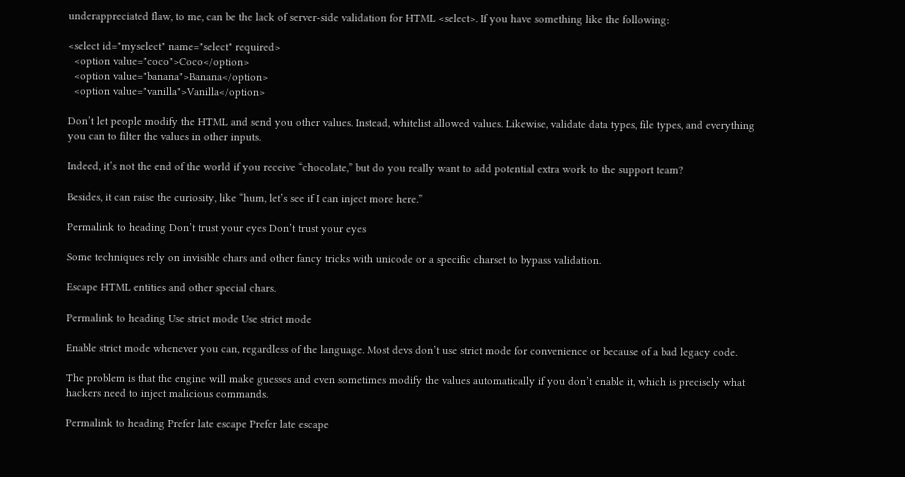underappreciated flaw, to me, can be the lack of server-side validation for HTML <select>. If you have something like the following:

<select id="myselect" name="select" required>
  <option value="coco">Coco</option>
  <option value="banana">Banana</option>
  <option value="vanilla">Vanilla</option>

Don’t let people modify the HTML and send you other values. Instead, whitelist allowed values. Likewise, validate data types, file types, and everything you can to filter the values in other inputs.

Indeed, it’s not the end of the world if you receive “chocolate,” but do you really want to add potential extra work to the support team?

Besides, it can raise the curiosity, like “hum, let’s see if I can inject more here.”

Permalink to heading Don’t trust your eyes Don’t trust your eyes

Some techniques rely on invisible chars and other fancy tricks with unicode or a specific charset to bypass validation.

Escape HTML entities and other special chars.

Permalink to heading Use strict mode Use strict mode

Enable strict mode whenever you can, regardless of the language. Most devs don’t use strict mode for convenience or because of a bad legacy code.

The problem is that the engine will make guesses and even sometimes modify the values automatically if you don’t enable it, which is precisely what hackers need to inject malicious commands.

Permalink to heading Prefer late escape Prefer late escape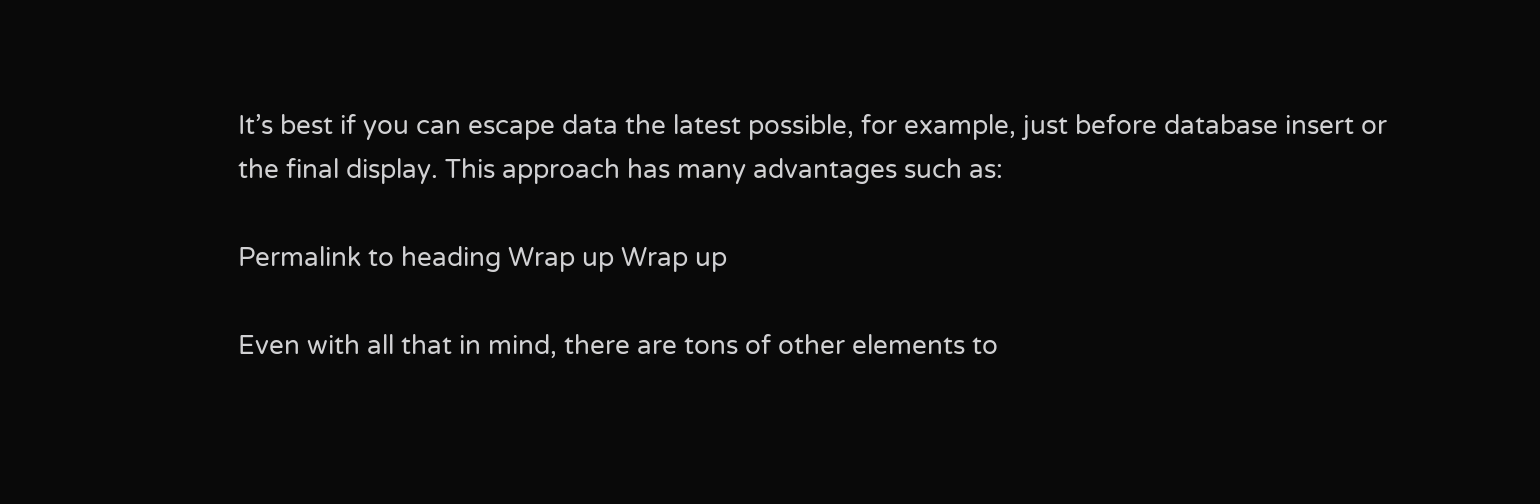It’s best if you can escape data the latest possible, for example, just before database insert or the final display. This approach has many advantages such as:

Permalink to heading Wrap up Wrap up

Even with all that in mind, there are tons of other elements to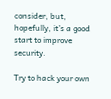consider, but, hopefully, it’s a good start to improve security.

Try to hack your own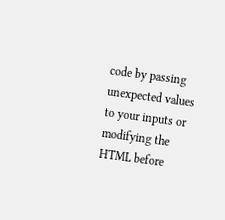code by passing unexpected values to your inputs or modifying the HTML before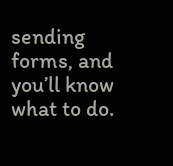sending forms, and you’ll know what to do.